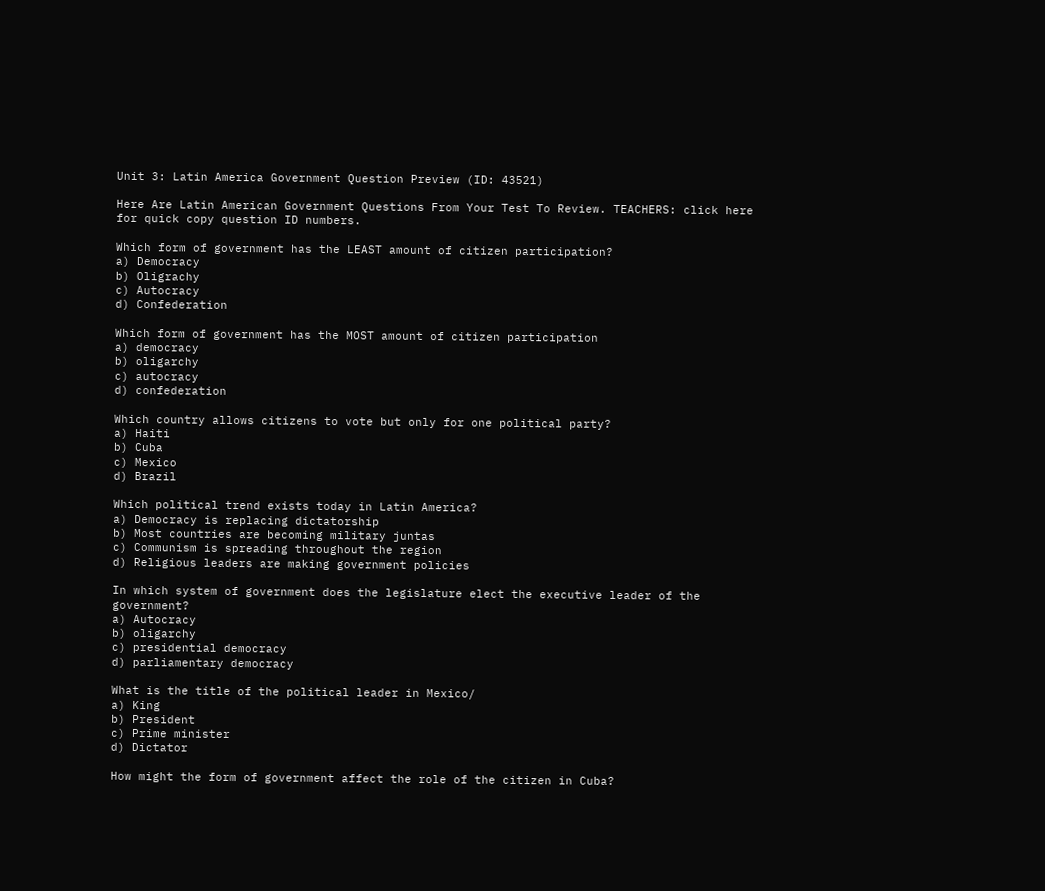Unit 3: Latin America Government Question Preview (ID: 43521)

Here Are Latin American Government Questions From Your Test To Review. TEACHERS: click here for quick copy question ID numbers.

Which form of government has the LEAST amount of citizen participation?
a) Democracy
b) Oligrachy
c) Autocracy
d) Confederation

Which form of government has the MOST amount of citizen participation
a) democracy
b) oligarchy
c) autocracy
d) confederation

Which country allows citizens to vote but only for one political party?
a) Haiti
b) Cuba
c) Mexico
d) Brazil

Which political trend exists today in Latin America?
a) Democracy is replacing dictatorship
b) Most countries are becoming military juntas
c) Communism is spreading throughout the region
d) Religious leaders are making government policies

In which system of government does the legislature elect the executive leader of the government?
a) Autocracy
b) oligarchy
c) presidential democracy
d) parliamentary democracy

What is the title of the political leader in Mexico/
a) King
b) President
c) Prime minister
d) Dictator

How might the form of government affect the role of the citizen in Cuba?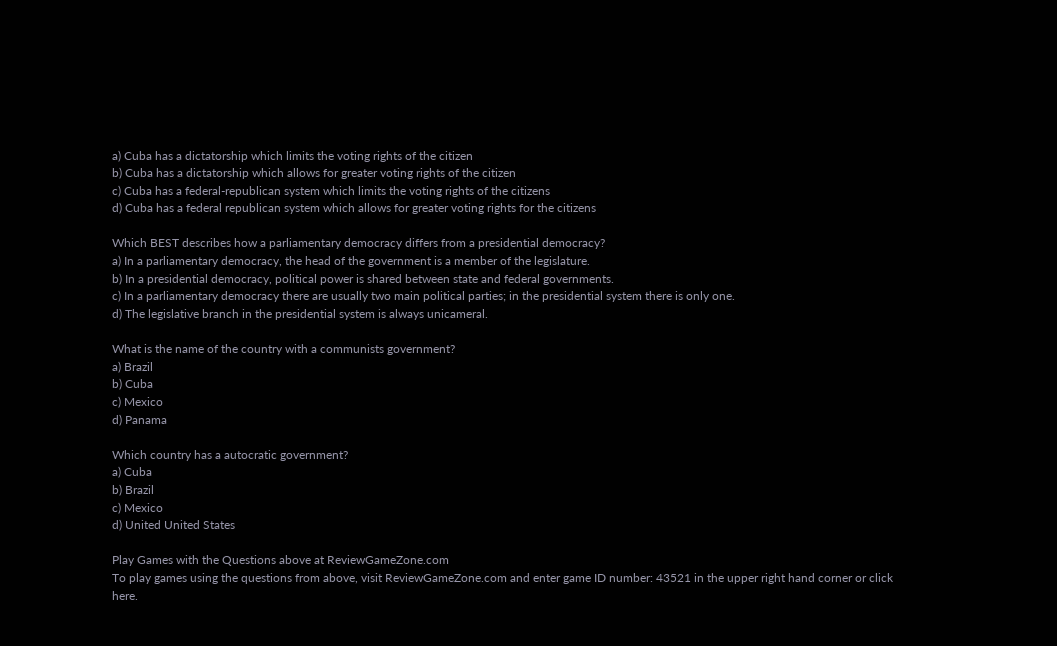a) Cuba has a dictatorship which limits the voting rights of the citizen
b) Cuba has a dictatorship which allows for greater voting rights of the citizen
c) Cuba has a federal-republican system which limits the voting rights of the citizens
d) Cuba has a federal republican system which allows for greater voting rights for the citizens

Which BEST describes how a parliamentary democracy differs from a presidential democracy?
a) In a parliamentary democracy, the head of the government is a member of the legislature.
b) In a presidential democracy, political power is shared between state and federal governments.
c) In a parliamentary democracy there are usually two main political parties; in the presidential system there is only one.
d) The legislative branch in the presidential system is always unicameral.

What is the name of the country with a communists government?
a) Brazil
b) Cuba
c) Mexico
d) Panama

Which country has a autocratic government?
a) Cuba
b) Brazil
c) Mexico
d) United United States

Play Games with the Questions above at ReviewGameZone.com
To play games using the questions from above, visit ReviewGameZone.com and enter game ID number: 43521 in the upper right hand corner or click here.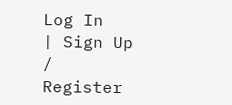Log In
| Sign Up / Register